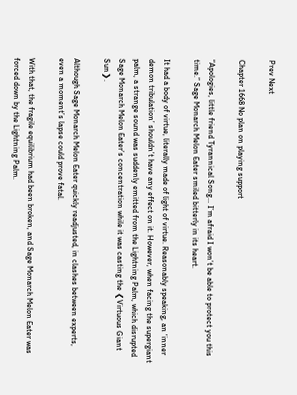Prev Next

Chapter 1668 No plan on playing support

“Apologies, little friend Tyrannical Song… I’m afraid I won’t be able to protect you this time.” Sage Monarch Melon Eater smiled bitterly in its heart.

It had a body of virtue, literally made of light of virtue. Reasonably speaking, an ‘inner demon tribulation’ shouldn’t have any effect on it. However, when facing the supergiant palm, a strange sound was suddenly emitted from the Lightning Palm, which disrupted Sage Monarch Melon Eater’s concentration while it was casting the ❮Virtuous Giant Sun❯.

Although Sage Monarch Melon Eater quickly readjusted, in clashes between experts, even a moment’s lapse could prove fatal.

With that, the fragile equilibrium had been broken, and Sage Monarch Melon Eater was forced down by the Lightning Palm.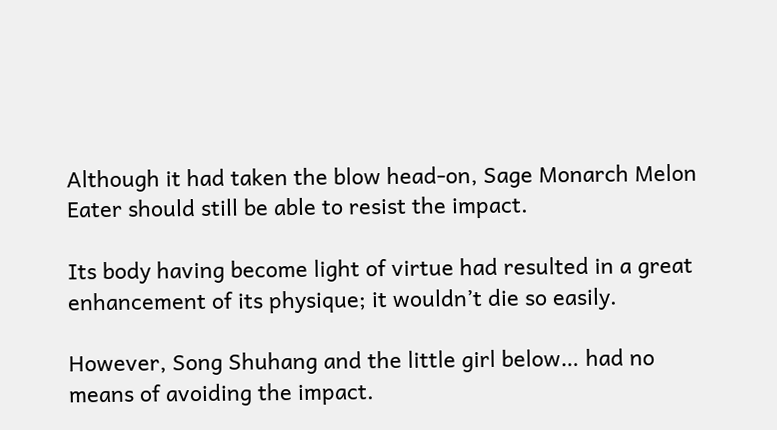Although it had taken the blow head-on, Sage Monarch Melon Eater should still be able to resist the impact.

Its body having become light of virtue had resulted in a great enhancement of its physique; it wouldn’t die so easily.

However, Song Shuhang and the little girl below… had no means of avoiding the impact.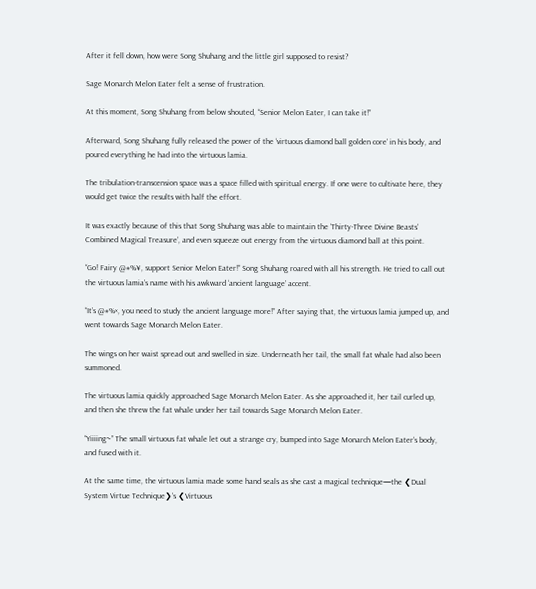After it fell down, how were Song Shuhang and the little girl supposed to resist?

Sage Monarch Melon Eater felt a sense of frustration.

At this moment, Song Shuhang from below shouted, “Senior Melon Eater, I can take it!”

Afterward, Song Shuhang fully released the power of the ‘virtuous diamond ball golden core’ in his body, and poured everything he had into the virtuous lamia.

The tribulation-transcension space was a space filled with spiritual energy. If one were to cultivate here, they would get twice the results with half the effort.

It was exactly because of this that Song Shuhang was able to maintain the ‘Thirty-Three Divine Beasts’ Combined Magical Treasure’, and even squeeze out energy from the virtuous diamond ball at this point.

“Go! Fairy @#%¥, support Senior Melon Eater!” Song Shuhang roared with all his strength. He tried to call out the virtuous lamia’s name with his awkward ‘ancient language’ accent.

“It’s @#%×, you need to study the ancient language more!” After saying that, the virtuous lamia jumped up, and went towards Sage Monarch Melon Eater.

The wings on her waist spread out and swelled in size. Underneath her tail, the small fat whale had also been summoned.

The virtuous lamia quickly approached Sage Monarch Melon Eater. As she approached it, her tail curled up, and then she threw the fat whale under her tail towards Sage Monarch Melon Eater.

“Yiiiing~” The small virtuous fat whale let out a strange cry, bumped into Sage Monarch Melon Eater’s body, and fused with it.

At the same time, the virtuous lamia made some hand seals as she cast a magical technique—the ❮Dual System Virtue Technique❯’s ❮Virtuous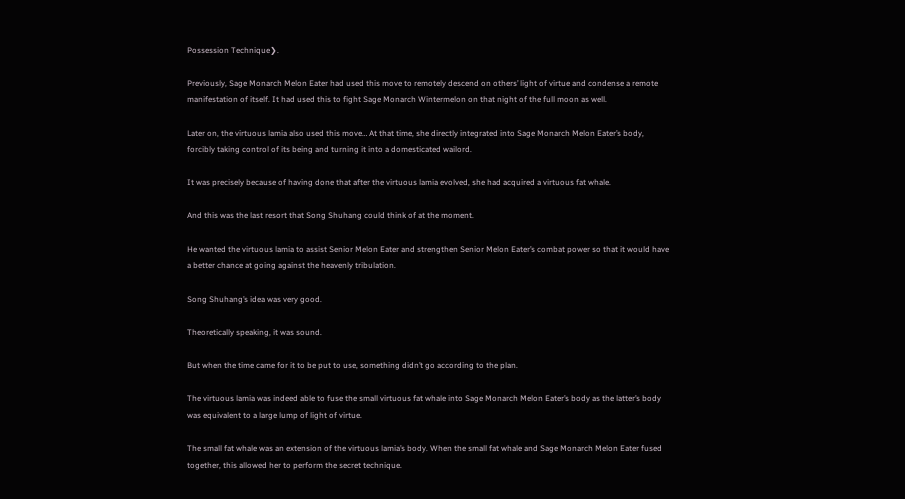Possession Technique❯.

Previously, Sage Monarch Melon Eater had used this move to remotely descend on others’ light of virtue and condense a remote manifestation of itself. It had used this to fight Sage Monarch Wintermelon on that night of the full moon as well.

Later on, the virtuous lamia also used this move… At that time, she directly integrated into Sage Monarch Melon Eater’s body, forcibly taking control of its being and turning it into a domesticated wailord.

It was precisely because of having done that after the virtuous lamia evolved, she had acquired a virtuous fat whale.

And this was the last resort that Song Shuhang could think of at the moment.

He wanted the virtuous lamia to assist Senior Melon Eater and strengthen Senior Melon Eater’s combat power so that it would have a better chance at going against the heavenly tribulation.

Song Shuhang’s idea was very good.

Theoretically speaking, it was sound.

But when the time came for it to be put to use, something didn’t go according to the plan.

The virtuous lamia was indeed able to fuse the small virtuous fat whale into Sage Monarch Melon Eater’s body as the latter’s body was equivalent to a large lump of light of virtue.

The small fat whale was an extension of the virtuous lamia’s body. When the small fat whale and Sage Monarch Melon Eater fused together, this allowed her to perform the secret technique.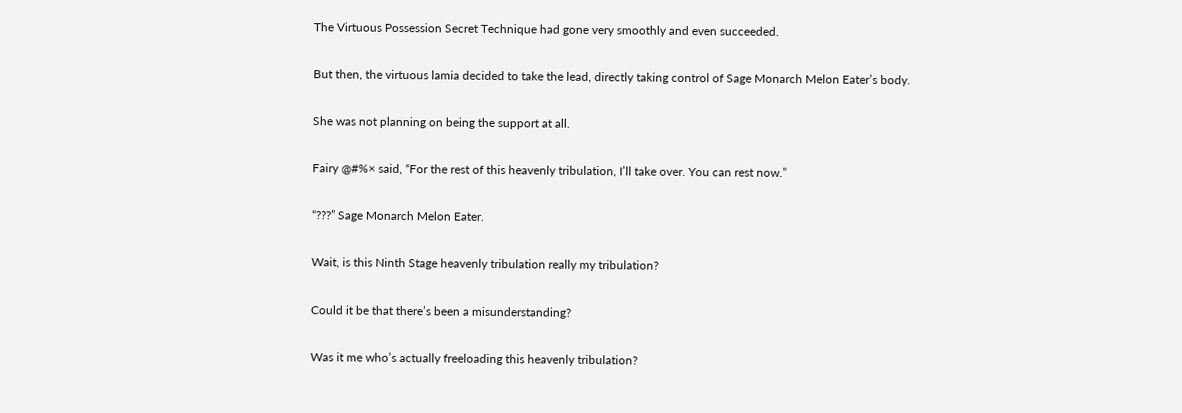The Virtuous Possession Secret Technique had gone very smoothly and even succeeded.

But then, the virtuous lamia decided to take the lead, directly taking control of Sage Monarch Melon Eater’s body.

She was not planning on being the support at all.

Fairy @#%× said, “For the rest of this heavenly tribulation, I’ll take over. You can rest now.”

“???” Sage Monarch Melon Eater.

Wait, is this Ninth Stage heavenly tribulation really my tribulation?

Could it be that there’s been a misunderstanding?

Was it me who’s actually freeloading this heavenly tribulation?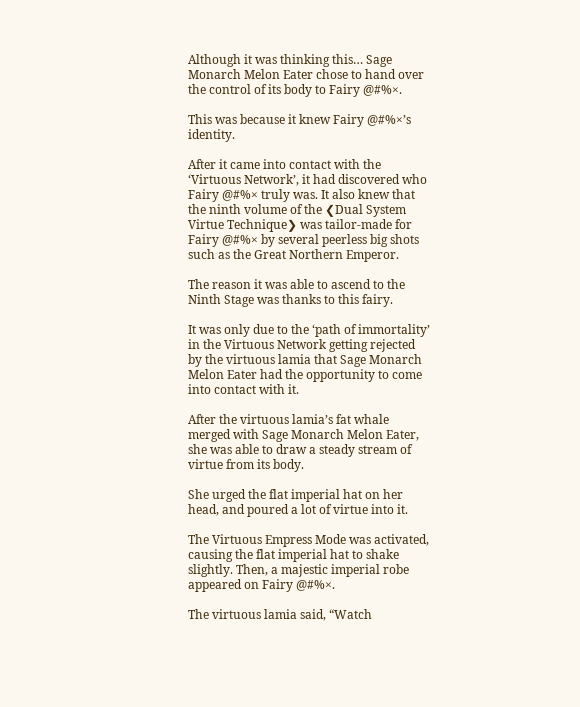Although it was thinking this… Sage Monarch Melon Eater chose to hand over the control of its body to Fairy @#%×.

This was because it knew Fairy @#%×’s identity.

After it came into contact with the ‘Virtuous Network’, it had discovered who Fairy @#%× truly was. It also knew that the ninth volume of the ❮Dual System Virtue Technique❯ was tailor-made for Fairy @#%× by several peerless big shots such as the Great Northern Emperor.

The reason it was able to ascend to the Ninth Stage was thanks to this fairy.

It was only due to the ‘path of immortality’ in the Virtuous Network getting rejected by the virtuous lamia that Sage Monarch Melon Eater had the opportunity to come into contact with it.

After the virtuous lamia’s fat whale merged with Sage Monarch Melon Eater, she was able to draw a steady stream of virtue from its body.

She urged the flat imperial hat on her head, and poured a lot of virtue into it.

The Virtuous Empress Mode was activated, causing the flat imperial hat to shake slightly. Then, a majestic imperial robe appeared on Fairy @#%×.

The virtuous lamia said, “Watch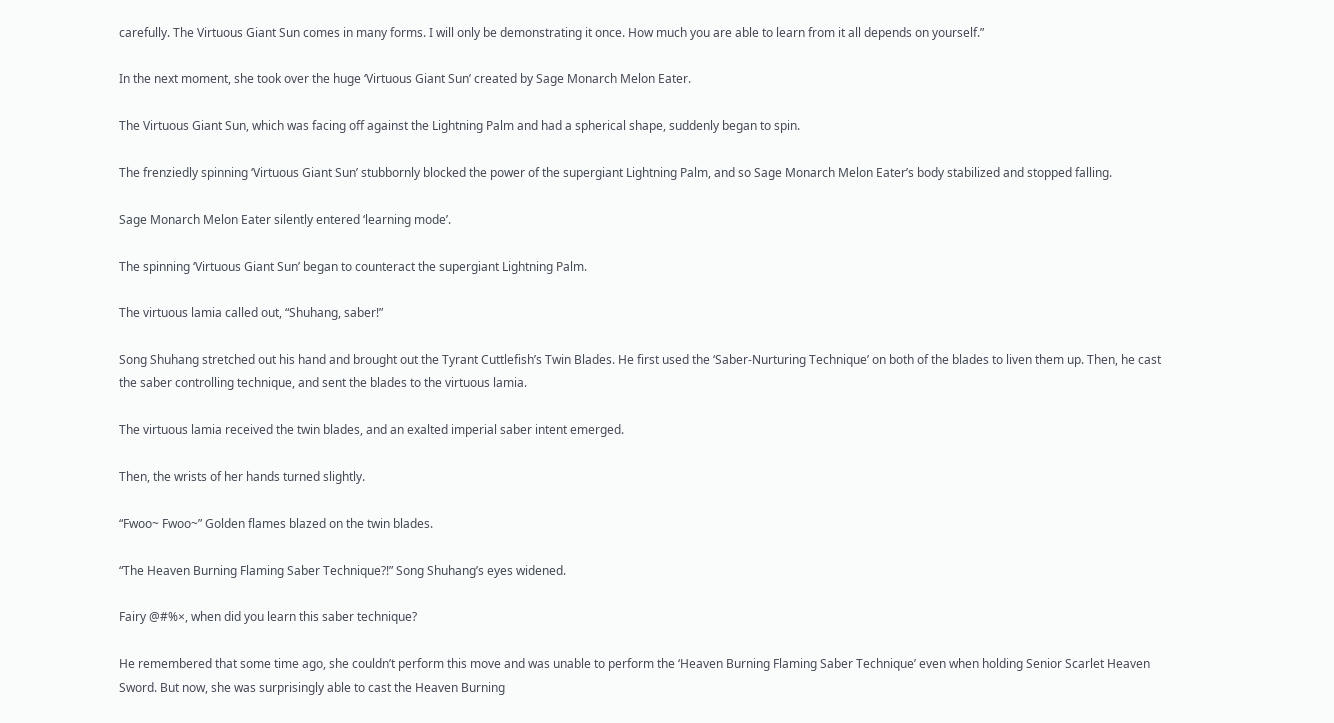carefully. The Virtuous Giant Sun comes in many forms. I will only be demonstrating it once. How much you are able to learn from it all depends on yourself.”

In the next moment, she took over the huge ‘Virtuous Giant Sun’ created by Sage Monarch Melon Eater.

The Virtuous Giant Sun, which was facing off against the Lightning Palm and had a spherical shape, suddenly began to spin.

The frenziedly spinning ‘Virtuous Giant Sun’ stubbornly blocked the power of the supergiant Lightning Palm, and so Sage Monarch Melon Eater’s body stabilized and stopped falling.

Sage Monarch Melon Eater silently entered ‘learning mode’.

The spinning ‘Virtuous Giant Sun’ began to counteract the supergiant Lightning Palm.

The virtuous lamia called out, “Shuhang, saber!”

Song Shuhang stretched out his hand and brought out the Tyrant Cuttlefish’s Twin Blades. He first used the ‘Saber-Nurturing Technique’ on both of the blades to liven them up. Then, he cast the saber controlling technique, and sent the blades to the virtuous lamia.

The virtuous lamia received the twin blades, and an exalted imperial saber intent emerged.

Then, the wrists of her hands turned slightly.

“Fwoo~ Fwoo~” Golden flames blazed on the twin blades.

“The Heaven Burning Flaming Saber Technique?!” Song Shuhang’s eyes widened.

Fairy @#%×, when did you learn this saber technique?

He remembered that some time ago, she couldn’t perform this move and was unable to perform the ‘Heaven Burning Flaming Saber Technique’ even when holding Senior Scarlet Heaven Sword. But now, she was surprisingly able to cast the Heaven Burning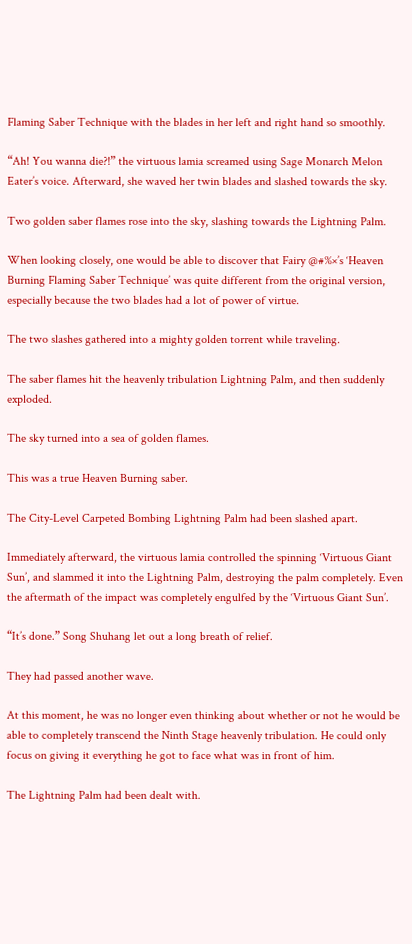Flaming Saber Technique with the blades in her left and right hand so smoothly.

“Ah! You wanna die?!” the virtuous lamia screamed using Sage Monarch Melon Eater’s voice. Afterward, she waved her twin blades and slashed towards the sky.

Two golden saber flames rose into the sky, slashing towards the Lightning Palm.

When looking closely, one would be able to discover that Fairy @#%×’s ‘Heaven Burning Flaming Saber Technique’ was quite different from the original version, especially because the two blades had a lot of power of virtue.

The two slashes gathered into a mighty golden torrent while traveling.

The saber flames hit the heavenly tribulation Lightning Palm, and then suddenly exploded.

The sky turned into a sea of golden flames.

This was a true Heaven Burning saber.

The City-Level Carpeted Bombing Lightning Palm had been slashed apart.

Immediately afterward, the virtuous lamia controlled the spinning ‘Virtuous Giant Sun’, and slammed it into the Lightning Palm, destroying the palm completely. Even the aftermath of the impact was completely engulfed by the ‘Virtuous Giant Sun’.

“It’s done.” Song Shuhang let out a long breath of relief.

They had passed another wave.

At this moment, he was no longer even thinking about whether or not he would be able to completely transcend the Ninth Stage heavenly tribulation. He could only focus on giving it everything he got to face what was in front of him.

The Lightning Palm had been dealt with.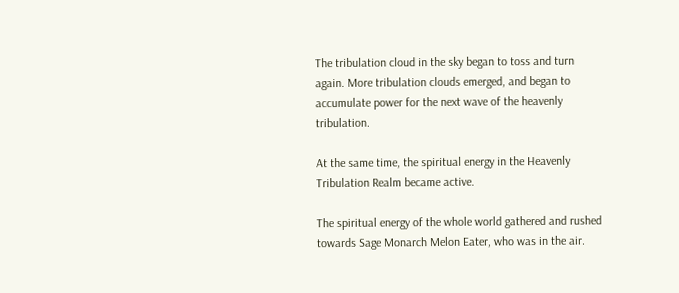The tribulation cloud in the sky began to toss and turn again. More tribulation clouds emerged, and began to accumulate power for the next wave of the heavenly tribulation.

At the same time, the spiritual energy in the Heavenly Tribulation Realm became active.

The spiritual energy of the whole world gathered and rushed towards Sage Monarch Melon Eater, who was in the air.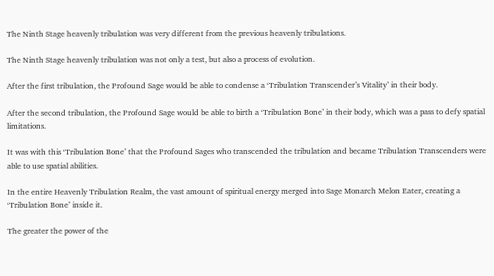The Ninth Stage heavenly tribulation was very different from the previous heavenly tribulations.

The Ninth Stage heavenly tribulation was not only a test, but also a process of evolution.

After the first tribulation, the Profound Sage would be able to condense a ‘Tribulation Transcender’s Vitality’ in their body.

After the second tribulation, the Profound Sage would be able to birth a ‘Tribulation Bone’ in their body, which was a pass to defy spatial limitations.

It was with this ‘Tribulation Bone’ that the Profound Sages who transcended the tribulation and became Tribulation Transcenders were able to use spatial abilities.

In the entire Heavenly Tribulation Realm, the vast amount of spiritual energy merged into Sage Monarch Melon Eater, creating a ‘Tribulation Bone’ inside it.

The greater the power of the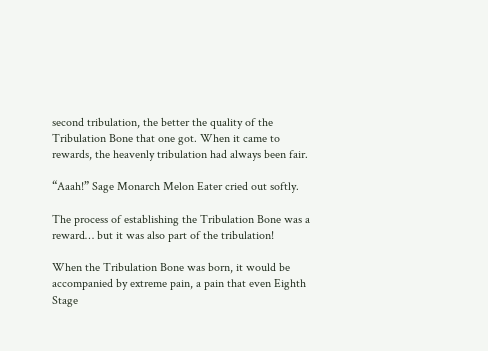second tribulation, the better the quality of the Tribulation Bone that one got. When it came to rewards, the heavenly tribulation had always been fair.

“Aaah!” Sage Monarch Melon Eater cried out softly.

The process of establishing the Tribulation Bone was a reward… but it was also part of the tribulation!

When the Tribulation Bone was born, it would be accompanied by extreme pain, a pain that even Eighth Stage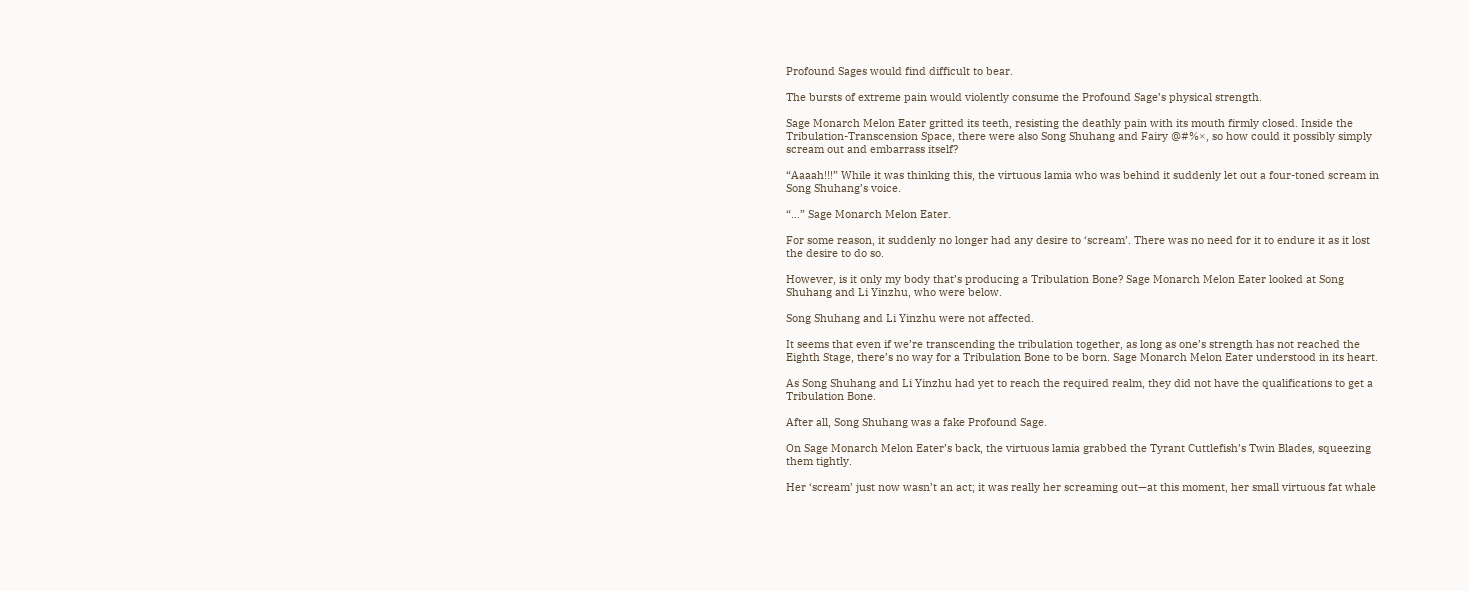Profound Sages would find difficult to bear.

The bursts of extreme pain would violently consume the Profound Sage’s physical strength.

Sage Monarch Melon Eater gritted its teeth, resisting the deathly pain with its mouth firmly closed. Inside the Tribulation-Transcension Space, there were also Song Shuhang and Fairy @#%×, so how could it possibly simply scream out and embarrass itself?

“Aaaah!!!” While it was thinking this, the virtuous lamia who was behind it suddenly let out a four-toned scream in Song Shuhang’s voice.

“…” Sage Monarch Melon Eater.

For some reason, it suddenly no longer had any desire to ‘scream’. There was no need for it to endure it as it lost the desire to do so.

However, is it only my body that’s producing a Tribulation Bone? Sage Monarch Melon Eater looked at Song Shuhang and Li Yinzhu, who were below.

Song Shuhang and Li Yinzhu were not affected.

It seems that even if we’re transcending the tribulation together, as long as one’s strength has not reached the Eighth Stage, there’s no way for a Tribulation Bone to be born. Sage Monarch Melon Eater understood in its heart.

As Song Shuhang and Li Yinzhu had yet to reach the required realm, they did not have the qualifications to get a Tribulation Bone.

After all, Song Shuhang was a fake Profound Sage.

On Sage Monarch Melon Eater’s back, the virtuous lamia grabbed the Tyrant Cuttlefish’s Twin Blades, squeezing them tightly.

Her ‘scream’ just now wasn’t an act; it was really her screaming out—at this moment, her small virtuous fat whale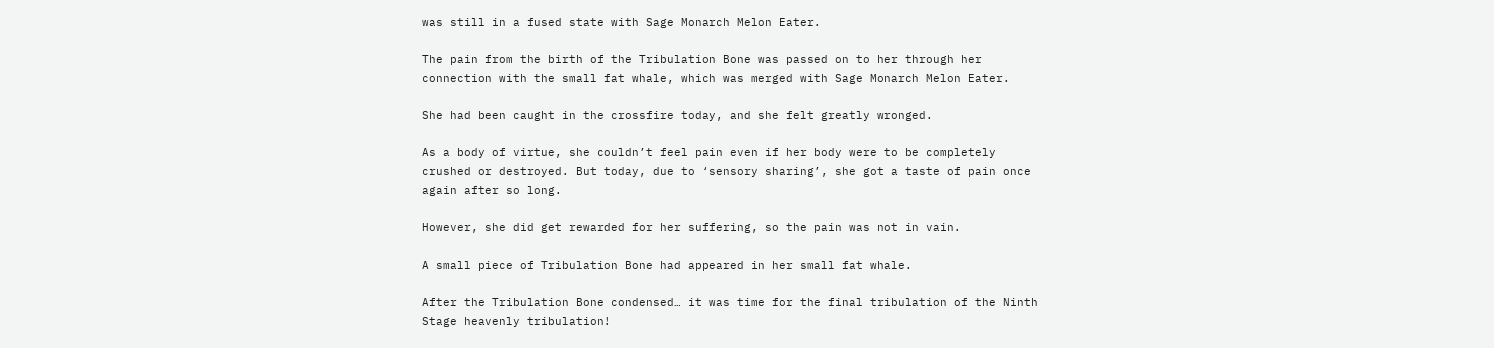was still in a fused state with Sage Monarch Melon Eater.

The pain from the birth of the Tribulation Bone was passed on to her through her connection with the small fat whale, which was merged with Sage Monarch Melon Eater.

She had been caught in the crossfire today, and she felt greatly wronged.

As a body of virtue, she couldn’t feel pain even if her body were to be completely crushed or destroyed. But today, due to ‘sensory sharing’, she got a taste of pain once again after so long.

However, she did get rewarded for her suffering, so the pain was not in vain.

A small piece of Tribulation Bone had appeared in her small fat whale.

After the Tribulation Bone condensed… it was time for the final tribulation of the Ninth Stage heavenly tribulation!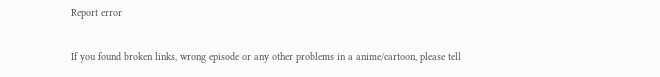Report error

If you found broken links, wrong episode or any other problems in a anime/cartoon, please tell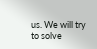us. We will try to solve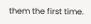them the first time.